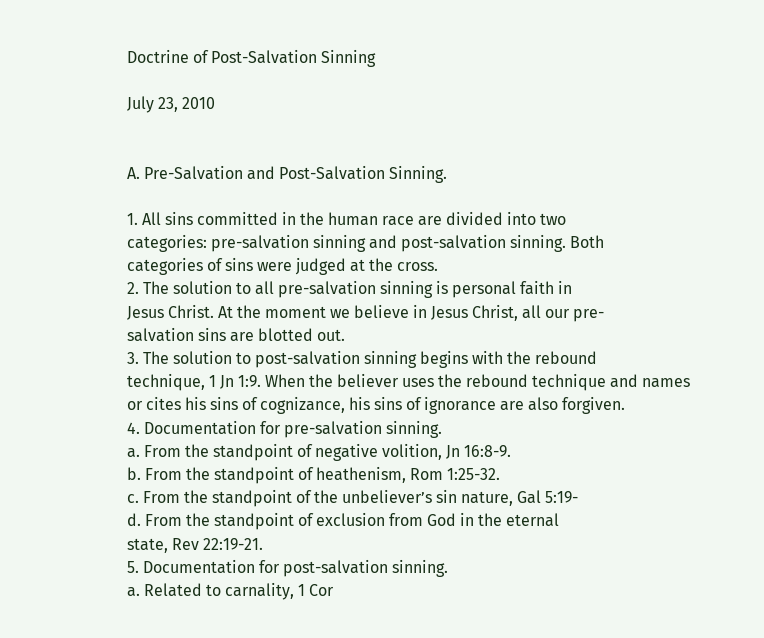Doctrine of Post-Salvation Sinning

July 23, 2010


A. Pre-Salvation and Post-Salvation Sinning.

1. All sins committed in the human race are divided into two
categories: pre-salvation sinning and post-salvation sinning. Both
categories of sins were judged at the cross.
2. The solution to all pre-salvation sinning is personal faith in
Jesus Christ. At the moment we believe in Jesus Christ, all our pre-
salvation sins are blotted out.
3. The solution to post-salvation sinning begins with the rebound
technique, 1 Jn 1:9. When the believer uses the rebound technique and names
or cites his sins of cognizance, his sins of ignorance are also forgiven.
4. Documentation for pre-salvation sinning.
a. From the standpoint of negative volition, Jn 16:8-9.
b. From the standpoint of heathenism, Rom 1:25-32.
c. From the standpoint of the unbeliever’s sin nature, Gal 5:19-
d. From the standpoint of exclusion from God in the eternal
state, Rev 22:19-21.
5. Documentation for post-salvation sinning.
a. Related to carnality, 1 Cor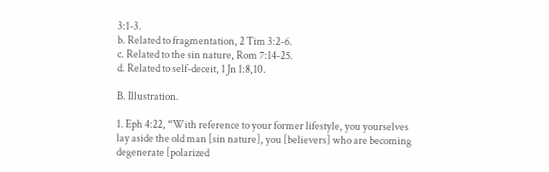3:1-3.
b. Related to fragmentation, 2 Tim 3:2-6.
c. Related to the sin nature, Rom 7:14-25.
d. Related to self-deceit, 1 Jn 1:8,10.

B. Illustration.

1. Eph 4:22, “With reference to your former lifestyle, you yourselves
lay aside the old man [sin nature], you [believers] who are becoming
degenerate [polarized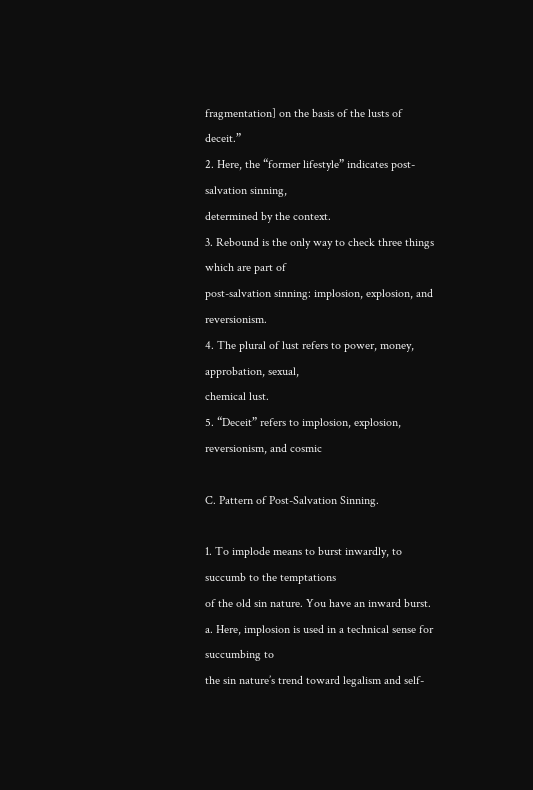fragmentation] on the basis of the lusts of deceit.”
2. Here, the “former lifestyle” indicates post-salvation sinning,
determined by the context.
3. Rebound is the only way to check three things which are part of
post-salvation sinning: implosion, explosion, and reversionism.
4. The plural of lust refers to power, money, approbation, sexual,
chemical lust.
5. “Deceit” refers to implosion, explosion, reversionism, and cosmic

C. Pattern of Post-Salvation Sinning.

1. To implode means to burst inwardly, to succumb to the temptations
of the old sin nature. You have an inward burst.
a. Here, implosion is used in a technical sense for succumbing to
the sin nature’s trend toward legalism and self-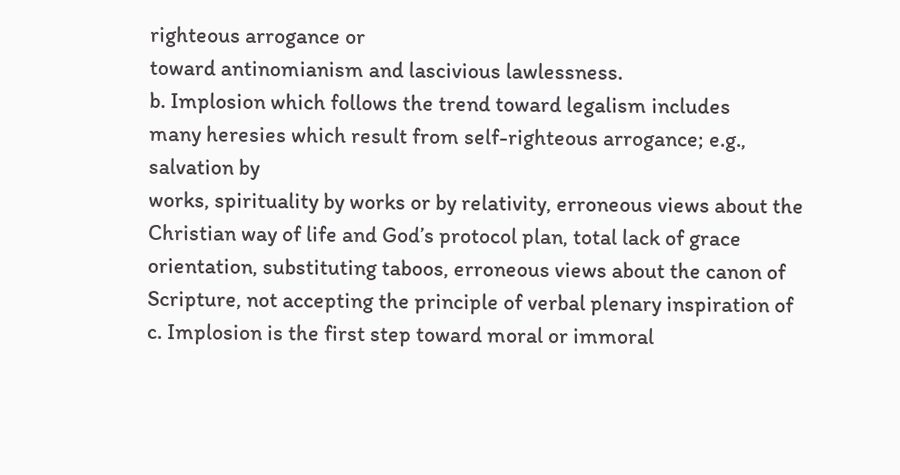righteous arrogance or
toward antinomianism and lascivious lawlessness.
b. Implosion which follows the trend toward legalism includes
many heresies which result from self-righteous arrogance; e.g., salvation by
works, spirituality by works or by relativity, erroneous views about the
Christian way of life and God’s protocol plan, total lack of grace
orientation, substituting taboos, erroneous views about the canon of
Scripture, not accepting the principle of verbal plenary inspiration of
c. Implosion is the first step toward moral or immoral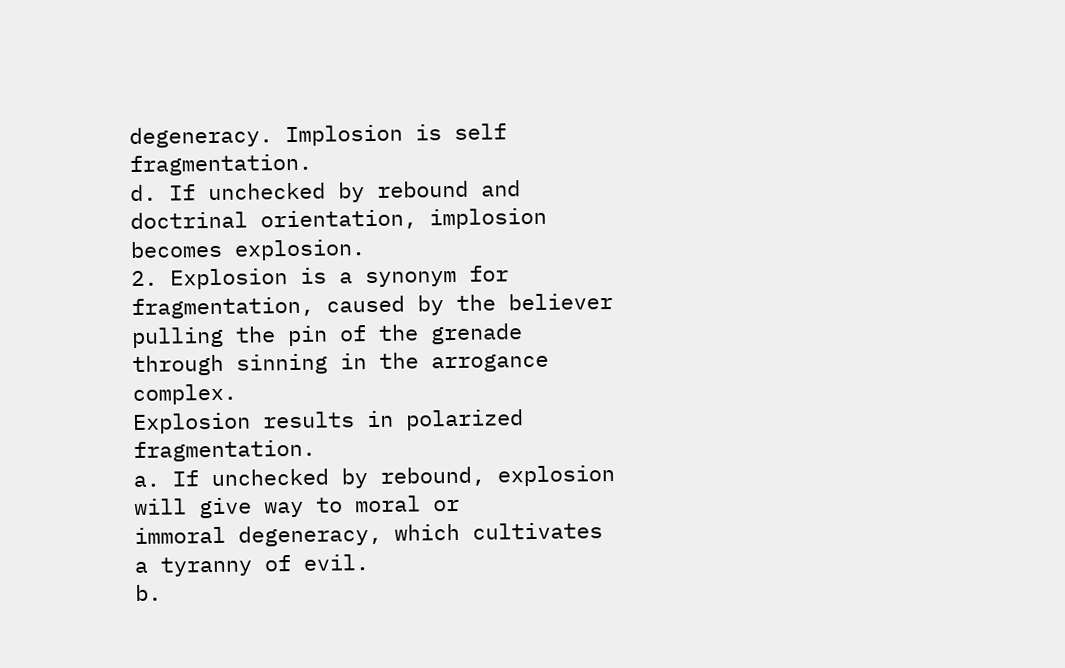degeneracy. Implosion is self fragmentation.
d. If unchecked by rebound and doctrinal orientation, implosion
becomes explosion.
2. Explosion is a synonym for fragmentation, caused by the believer
pulling the pin of the grenade through sinning in the arrogance complex.
Explosion results in polarized fragmentation.
a. If unchecked by rebound, explosion will give way to moral or
immoral degeneracy, which cultivates a tyranny of evil.
b.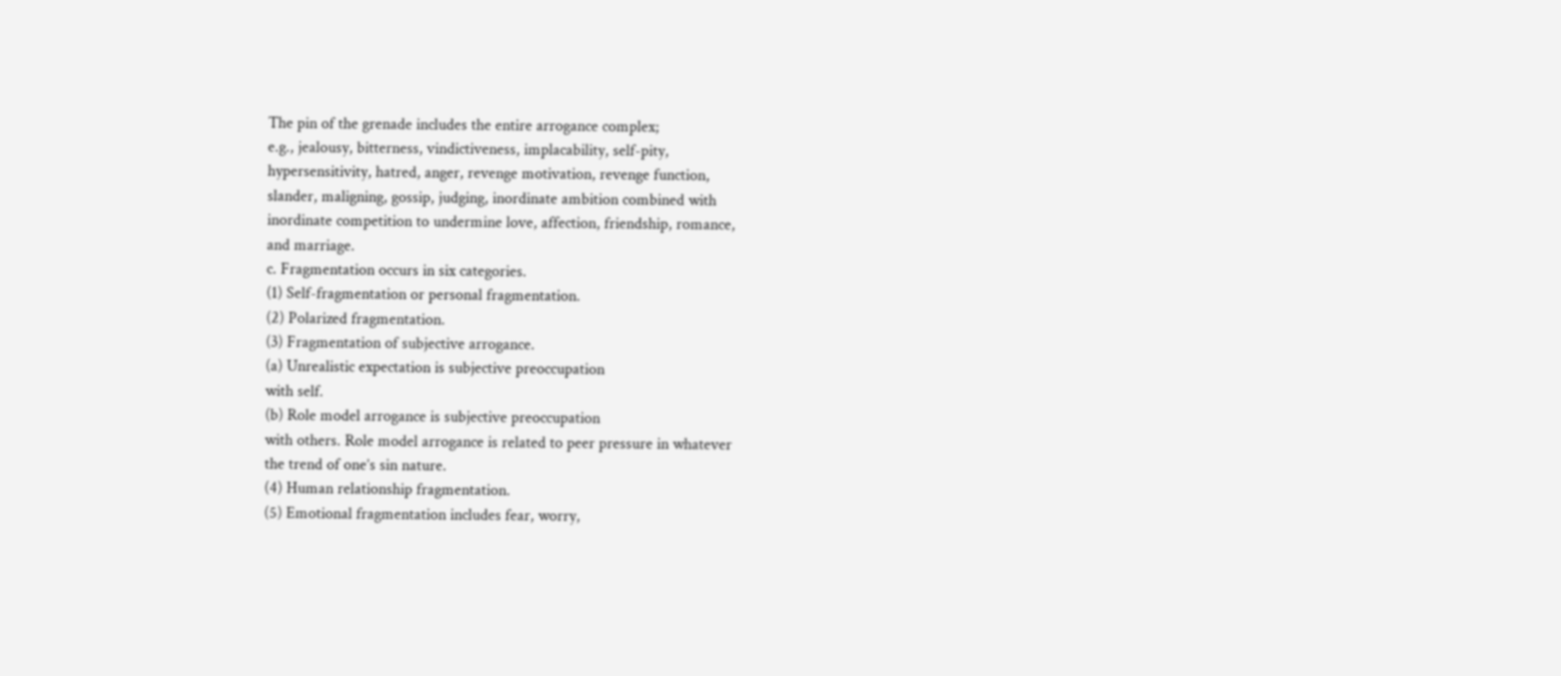The pin of the grenade includes the entire arrogance complex;
e.g., jealousy, bitterness, vindictiveness, implacability, self-pity,
hypersensitivity, hatred, anger, revenge motivation, revenge function,
slander, maligning, gossip, judging, inordinate ambition combined with
inordinate competition to undermine love, affection, friendship, romance,
and marriage.
c. Fragmentation occurs in six categories.
(1) Self-fragmentation or personal fragmentation.
(2) Polarized fragmentation.
(3) Fragmentation of subjective arrogance.
(a) Unrealistic expectation is subjective preoccupation
with self.
(b) Role model arrogance is subjective preoccupation
with others. Role model arrogance is related to peer pressure in whatever
the trend of one’s sin nature.
(4) Human relationship fragmentation.
(5) Emotional fragmentation includes fear, worry,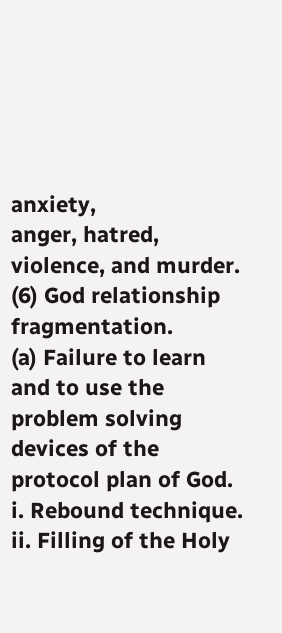anxiety,
anger, hatred, violence, and murder.
(6) God relationship fragmentation.
(a) Failure to learn and to use the problem solving
devices of the protocol plan of God.
i. Rebound technique.
ii. Filling of the Holy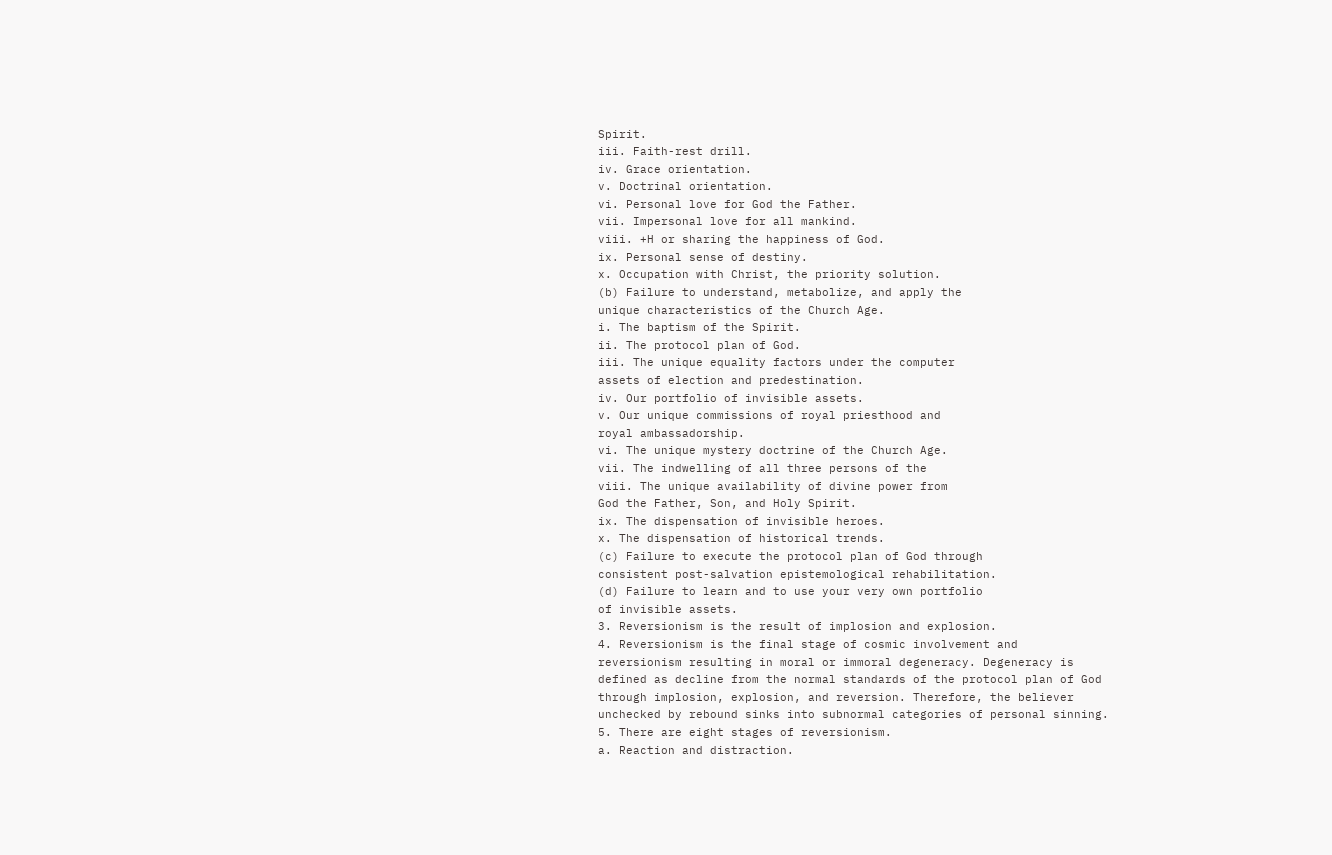Spirit.
iii. Faith-rest drill.
iv. Grace orientation.
v. Doctrinal orientation.
vi. Personal love for God the Father.
vii. Impersonal love for all mankind.
viii. +H or sharing the happiness of God.
ix. Personal sense of destiny.
x. Occupation with Christ, the priority solution.
(b) Failure to understand, metabolize, and apply the
unique characteristics of the Church Age.
i. The baptism of the Spirit.
ii. The protocol plan of God.
iii. The unique equality factors under the computer
assets of election and predestination.
iv. Our portfolio of invisible assets.
v. Our unique commissions of royal priesthood and
royal ambassadorship.
vi. The unique mystery doctrine of the Church Age.
vii. The indwelling of all three persons of the
viii. The unique availability of divine power from
God the Father, Son, and Holy Spirit.
ix. The dispensation of invisible heroes.
x. The dispensation of historical trends.
(c) Failure to execute the protocol plan of God through
consistent post-salvation epistemological rehabilitation.
(d) Failure to learn and to use your very own portfolio
of invisible assets.
3. Reversionism is the result of implosion and explosion.
4. Reversionism is the final stage of cosmic involvement and
reversionism resulting in moral or immoral degeneracy. Degeneracy is
defined as decline from the normal standards of the protocol plan of God
through implosion, explosion, and reversion. Therefore, the believer
unchecked by rebound sinks into subnormal categories of personal sinning.
5. There are eight stages of reversionism.
a. Reaction and distraction.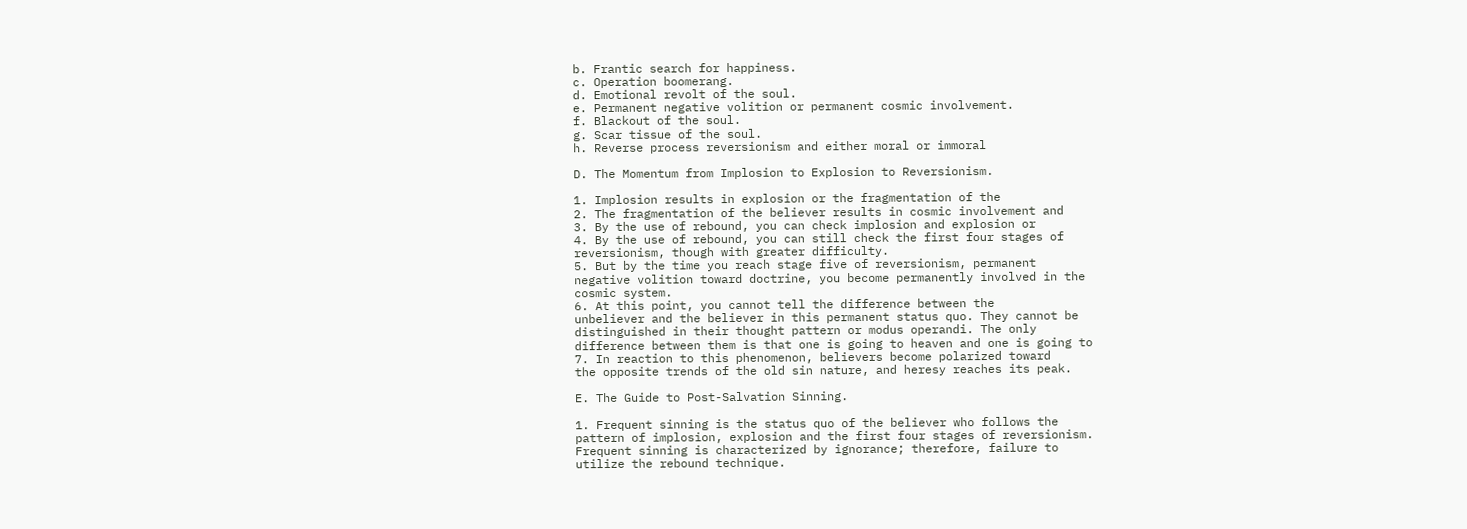b. Frantic search for happiness.
c. Operation boomerang.
d. Emotional revolt of the soul.
e. Permanent negative volition or permanent cosmic involvement.
f. Blackout of the soul.
g. Scar tissue of the soul.
h. Reverse process reversionism and either moral or immoral

D. The Momentum from Implosion to Explosion to Reversionism.

1. Implosion results in explosion or the fragmentation of the
2. The fragmentation of the believer results in cosmic involvement and
3. By the use of rebound, you can check implosion and explosion or
4. By the use of rebound, you can still check the first four stages of
reversionism, though with greater difficulty.
5. But by the time you reach stage five of reversionism, permanent
negative volition toward doctrine, you become permanently involved in the
cosmic system.
6. At this point, you cannot tell the difference between the
unbeliever and the believer in this permanent status quo. They cannot be
distinguished in their thought pattern or modus operandi. The only
difference between them is that one is going to heaven and one is going to
7. In reaction to this phenomenon, believers become polarized toward
the opposite trends of the old sin nature, and heresy reaches its peak.

E. The Guide to Post-Salvation Sinning.

1. Frequent sinning is the status quo of the believer who follows the
pattern of implosion, explosion and the first four stages of reversionism.
Frequent sinning is characterized by ignorance; therefore, failure to
utilize the rebound technique.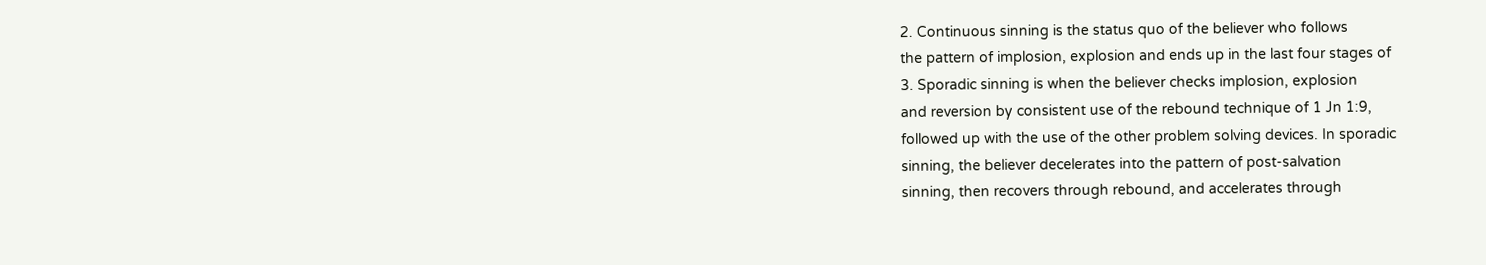2. Continuous sinning is the status quo of the believer who follows
the pattern of implosion, explosion and ends up in the last four stages of
3. Sporadic sinning is when the believer checks implosion, explosion
and reversion by consistent use of the rebound technique of 1 Jn 1:9,
followed up with the use of the other problem solving devices. In sporadic
sinning, the believer decelerates into the pattern of post-salvation
sinning, then recovers through rebound, and accelerates through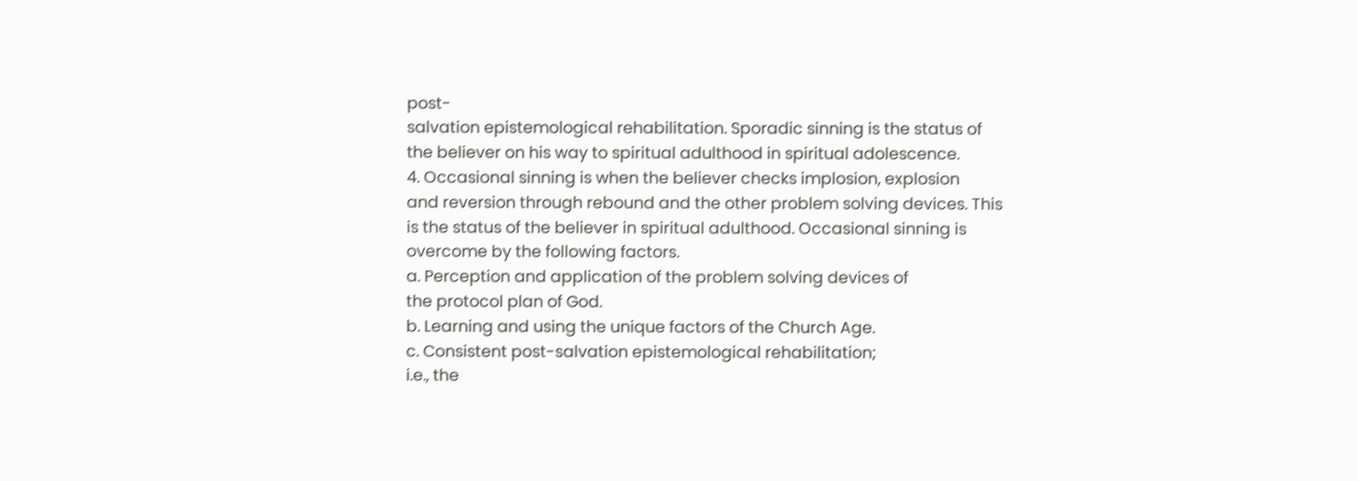post-
salvation epistemological rehabilitation. Sporadic sinning is the status of
the believer on his way to spiritual adulthood in spiritual adolescence.
4. Occasional sinning is when the believer checks implosion, explosion
and reversion through rebound and the other problem solving devices. This
is the status of the believer in spiritual adulthood. Occasional sinning is
overcome by the following factors.
a. Perception and application of the problem solving devices of
the protocol plan of God.
b. Learning and using the unique factors of the Church Age.
c. Consistent post-salvation epistemological rehabilitation;
i.e., the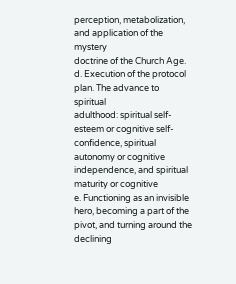perception, metabolization, and application of the mystery
doctrine of the Church Age.
d. Execution of the protocol plan. The advance to spiritual
adulthood: spiritual self-esteem or cognitive self-confidence, spiritual
autonomy or cognitive independence, and spiritual maturity or cognitive
e. Functioning as an invisible hero, becoming a part of the
pivot, and turning around the declining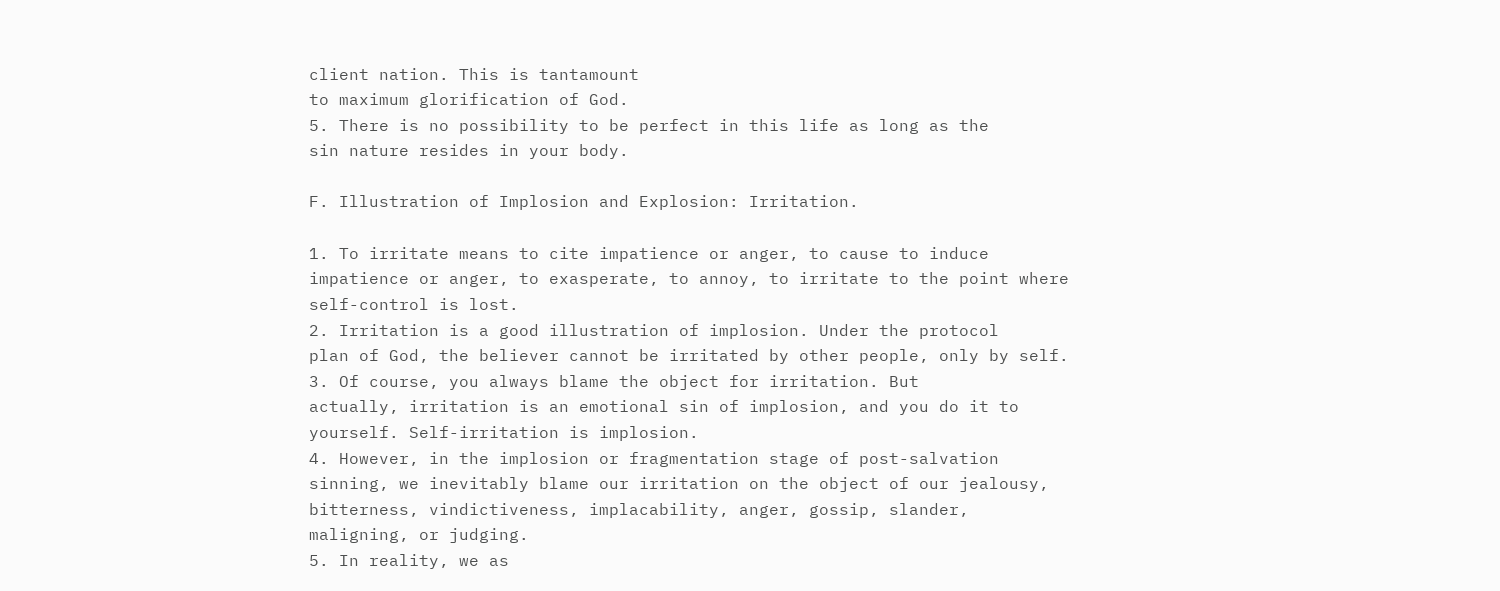client nation. This is tantamount
to maximum glorification of God.
5. There is no possibility to be perfect in this life as long as the
sin nature resides in your body.

F. Illustration of Implosion and Explosion: Irritation.

1. To irritate means to cite impatience or anger, to cause to induce
impatience or anger, to exasperate, to annoy, to irritate to the point where
self-control is lost.
2. Irritation is a good illustration of implosion. Under the protocol
plan of God, the believer cannot be irritated by other people, only by self.
3. Of course, you always blame the object for irritation. But
actually, irritation is an emotional sin of implosion, and you do it to
yourself. Self-irritation is implosion.
4. However, in the implosion or fragmentation stage of post-salvation
sinning, we inevitably blame our irritation on the object of our jealousy,
bitterness, vindictiveness, implacability, anger, gossip, slander,
maligning, or judging.
5. In reality, we as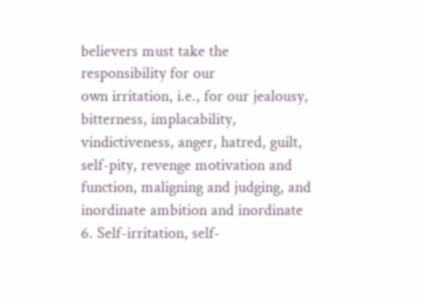believers must take the responsibility for our
own irritation, i.e., for our jealousy, bitterness, implacability,
vindictiveness, anger, hatred, guilt, self-pity, revenge motivation and
function, maligning and judging, and inordinate ambition and inordinate
6. Self-irritation, self-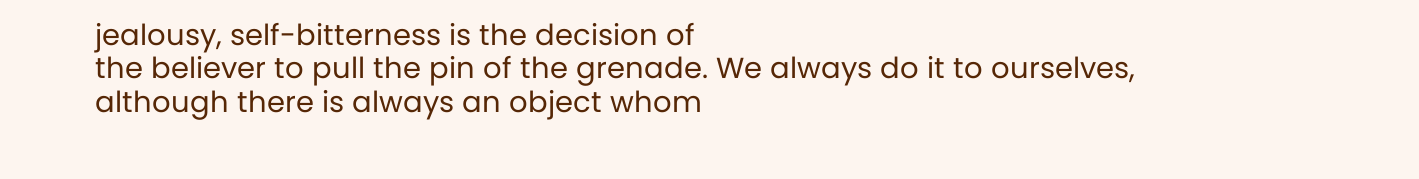jealousy, self-bitterness is the decision of
the believer to pull the pin of the grenade. We always do it to ourselves,
although there is always an object whom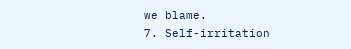we blame.
7. Self-irritation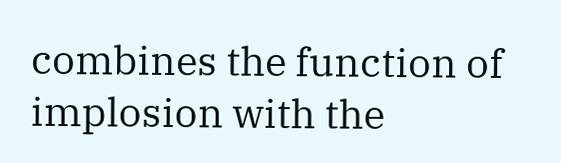combines the function of implosion with the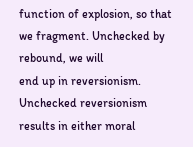function of explosion, so that we fragment. Unchecked by rebound, we will
end up in reversionism. Unchecked reversionism results in either moral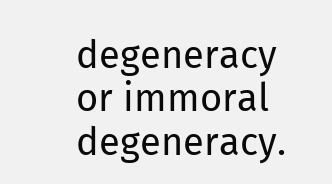degeneracy or immoral degeneracy.